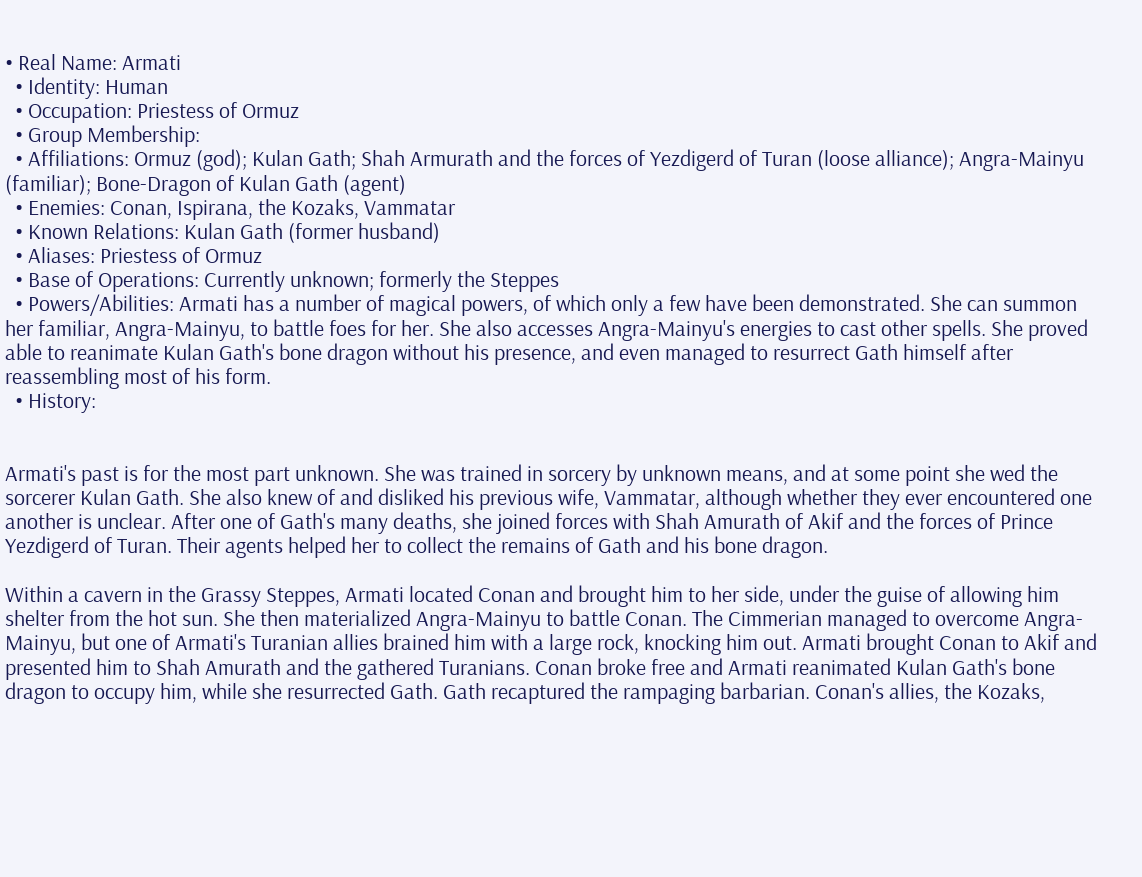• Real Name: Armati
  • Identity: Human
  • Occupation: Priestess of Ormuz
  • Group Membership:
  • Affiliations: Ormuz (god); Kulan Gath; Shah Armurath and the forces of Yezdigerd of Turan (loose alliance); Angra-Mainyu (familiar); Bone-Dragon of Kulan Gath (agent)
  • Enemies: Conan, Ispirana, the Kozaks, Vammatar
  • Known Relations: Kulan Gath (former husband)
  • Aliases: Priestess of Ormuz
  • Base of Operations: Currently unknown; formerly the Steppes
  • Powers/Abilities: Armati has a number of magical powers, of which only a few have been demonstrated. She can summon her familiar, Angra-Mainyu, to battle foes for her. She also accesses Angra-Mainyu's energies to cast other spells. She proved able to reanimate Kulan Gath's bone dragon without his presence, and even managed to resurrect Gath himself after reassembling most of his form.
  • History:


Armati's past is for the most part unknown. She was trained in sorcery by unknown means, and at some point she wed the sorcerer Kulan Gath. She also knew of and disliked his previous wife, Vammatar, although whether they ever encountered one another is unclear. After one of Gath's many deaths, she joined forces with Shah Amurath of Akif and the forces of Prince Yezdigerd of Turan. Their agents helped her to collect the remains of Gath and his bone dragon.

Within a cavern in the Grassy Steppes, Armati located Conan and brought him to her side, under the guise of allowing him shelter from the hot sun. She then materialized Angra-Mainyu to battle Conan. The Cimmerian managed to overcome Angra-Mainyu, but one of Armati's Turanian allies brained him with a large rock, knocking him out. Armati brought Conan to Akif and presented him to Shah Amurath and the gathered Turanians. Conan broke free and Armati reanimated Kulan Gath's bone dragon to occupy him, while she resurrected Gath. Gath recaptured the rampaging barbarian. Conan's allies, the Kozaks,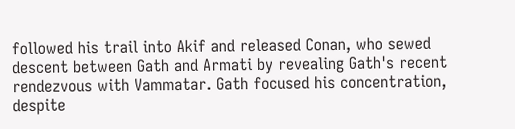followed his trail into Akif and released Conan, who sewed descent between Gath and Armati by revealing Gath's recent rendezvous with Vammatar. Gath focused his concentration, despite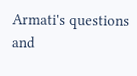Armati's questions and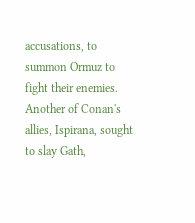accusations, to summon Ormuz to fight their enemies. Another of Conan's allies, Ispirana, sought to slay Gath,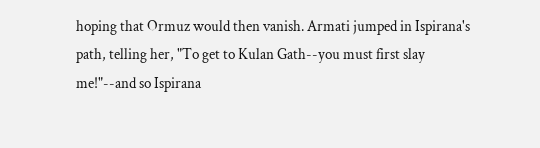hoping that Ormuz would then vanish. Armati jumped in Ispirana's path, telling her, "To get to Kulan Gath--you must first slay me!"--and so Ispirana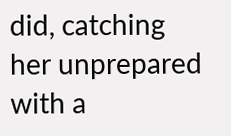did, catching her unprepared with a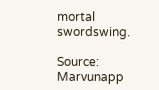mortal swordswing.

Source: Marvunapp